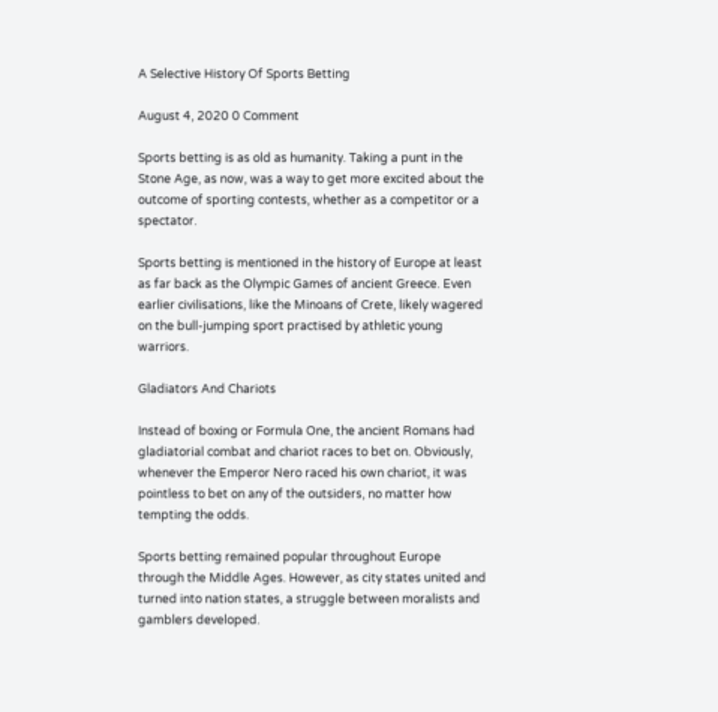A Selective History Of Sports Betting

August 4, 2020 0 Comment

Sports betting is as old as humanity. Taking a punt in the Stone Age, as now, was a way to get more excited about the outcome of sporting contests, whether as a competitor or a spectator.

Sports betting is mentioned in the history of Europe at least as far back as the Olympic Games of ancient Greece. Even earlier civilisations, like the Minoans of Crete, likely wagered on the bull-jumping sport practised by athletic young warriors.

Gladiators And Chariots

Instead of boxing or Formula One, the ancient Romans had gladiatorial combat and chariot races to bet on. Obviously, whenever the Emperor Nero raced his own chariot, it was pointless to bet on any of the outsiders, no matter how tempting the odds.

Sports betting remained popular throughout Europe through the Middle Ages. However, as city states united and turned into nation states, a struggle between moralists and gamblers developed.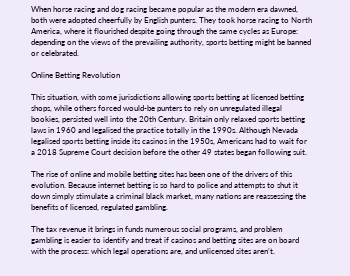When horse racing and dog racing became popular as the modern era dawned, both were adopted cheerfully by English punters. They took horse racing to North America, where it flourished despite going through the same cycles as Europe: depending on the views of the prevailing authority, sports betting might be banned or celebrated.

Online Betting Revolution

This situation, with some jurisdictions allowing sports betting at licensed betting shops, while others forced would-be punters to rely on unregulated illegal bookies, persisted well into the 20th Century. Britain only relaxed sports betting laws in 1960 and legalised the practice totally in the 1990s. Although Nevada legalised sports betting inside its casinos in the 1950s, Americans had to wait for a 2018 Supreme Court decision before the other 49 states began following suit.

The rise of online and mobile betting sites has been one of the drivers of this evolution. Because internet betting is so hard to police and attempts to shut it down simply stimulate a criminal black market, many nations are reassessing the benefits of licensed, regulated gambling.

The tax revenue it brings in funds numerous social programs, and problem gambling is easier to identify and treat if casinos and betting sites are on board with the process: which legal operations are, and unlicensed sites aren’t.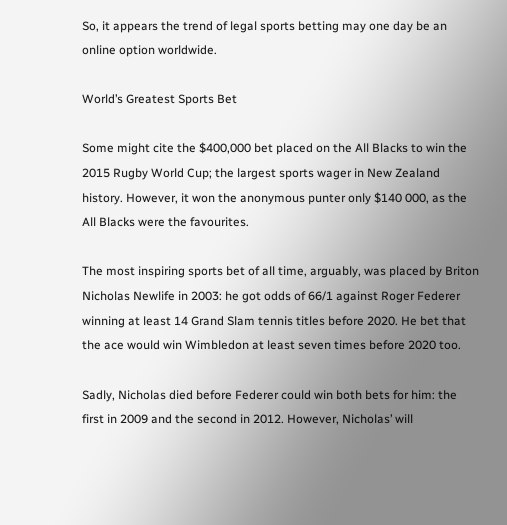So, it appears the trend of legal sports betting may one day be an online option worldwide.

World’s Greatest Sports Bet

Some might cite the $400,000 bet placed on the All Blacks to win the 2015 Rugby World Cup; the largest sports wager in New Zealand history. However, it won the anonymous punter only $140 000, as the All Blacks were the favourites.

The most inspiring sports bet of all time, arguably, was placed by Briton Nicholas Newlife in 2003: he got odds of 66/1 against Roger Federer winning at least 14 Grand Slam tennis titles before 2020. He bet that the ace would win Wimbledon at least seven times before 2020 too.

Sadly, Nicholas died before Federer could win both bets for him: the first in 2009 and the second in 2012. However, Nicholas’ will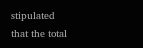stipulated that the total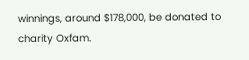winnings, around $178,000, be donated to charity Oxfam.